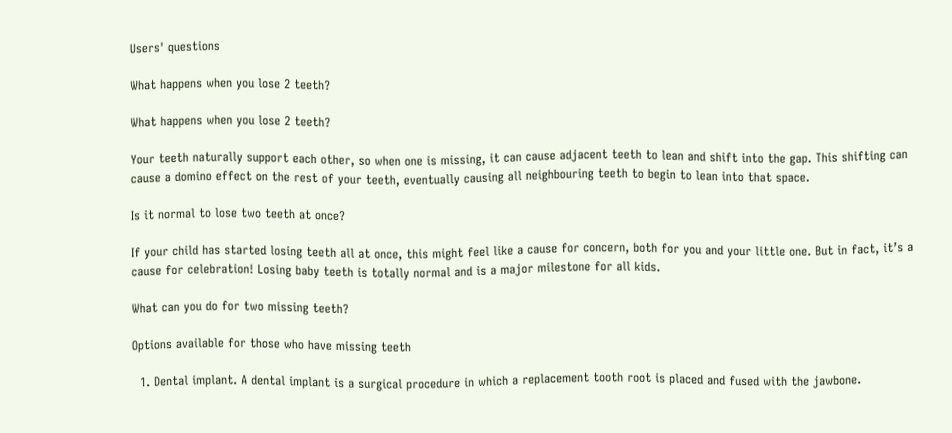Users' questions

What happens when you lose 2 teeth?

What happens when you lose 2 teeth?

Your teeth naturally support each other, so when one is missing, it can cause adjacent teeth to lean and shift into the gap. This shifting can cause a domino effect on the rest of your teeth, eventually causing all neighbouring teeth to begin to lean into that space.

Is it normal to lose two teeth at once?

If your child has started losing teeth all at once, this might feel like a cause for concern, both for you and your little one. But in fact, it’s a cause for celebration! Losing baby teeth is totally normal and is a major milestone for all kids.

What can you do for two missing teeth?

Options available for those who have missing teeth

  1. Dental implant. A dental implant is a surgical procedure in which a replacement tooth root is placed and fused with the jawbone.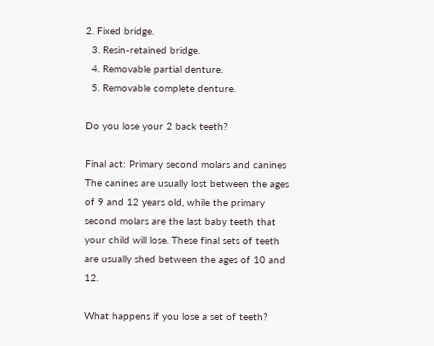2. Fixed bridge.
  3. Resin-retained bridge.
  4. Removable partial denture.
  5. Removable complete denture.

Do you lose your 2 back teeth?

Final act: Primary second molars and canines The canines are usually lost between the ages of 9 and 12 years old, while the primary second molars are the last baby teeth that your child will lose. These final sets of teeth are usually shed between the ages of 10 and 12.

What happens if you lose a set of teeth?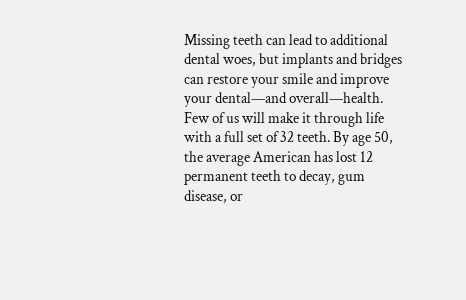Missing teeth can lead to additional dental woes, but implants and bridges can restore your smile and improve your dental—and overall—health. Few of us will make it through life with a full set of 32 teeth. By age 50, the average American has lost 12 permanent teeth to decay, gum disease, or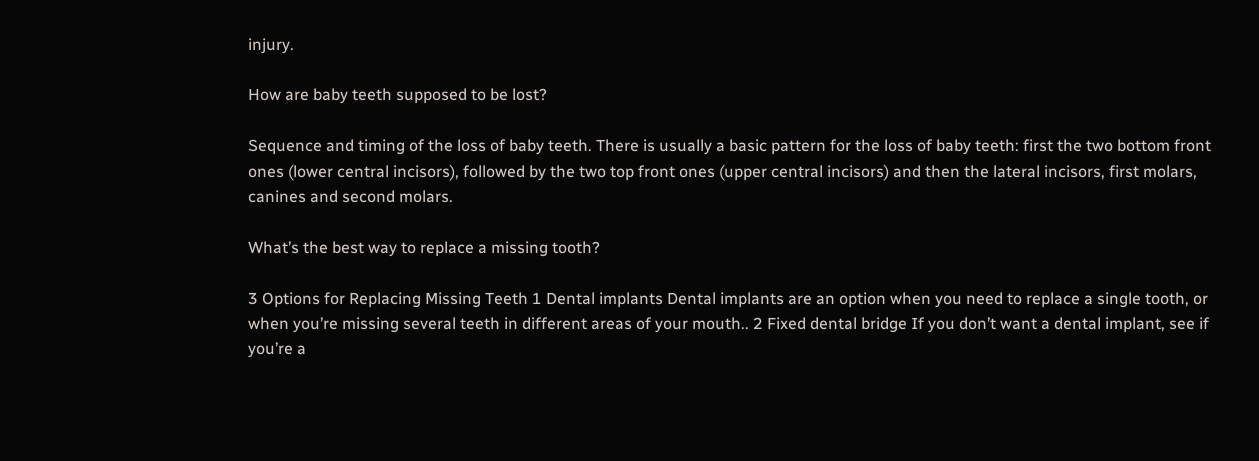injury.

How are baby teeth supposed to be lost?

Sequence and timing of the loss of baby teeth. There is usually a basic pattern for the loss of baby teeth: first the two bottom front ones (lower central incisors), followed by the two top front ones (upper central incisors) and then the lateral incisors, first molars, canines and second molars.

What’s the best way to replace a missing tooth?

3 Options for Replacing Missing Teeth 1 Dental implants Dental implants are an option when you need to replace a single tooth, or when you’re missing several teeth in different areas of your mouth.. 2 Fixed dental bridge If you don’t want a dental implant, see if you’re a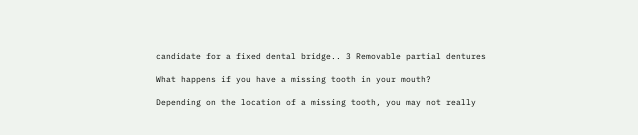candidate for a fixed dental bridge.. 3 Removable partial dentures

What happens if you have a missing tooth in your mouth?

Depending on the location of a missing tooth, you may not really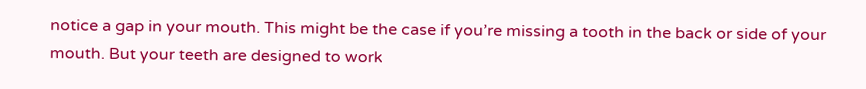notice a gap in your mouth. This might be the case if you’re missing a tooth in the back or side of your mouth. But your teeth are designed to work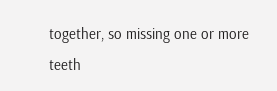together, so missing one or more teeth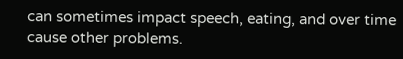can sometimes impact speech, eating, and over time cause other problems.